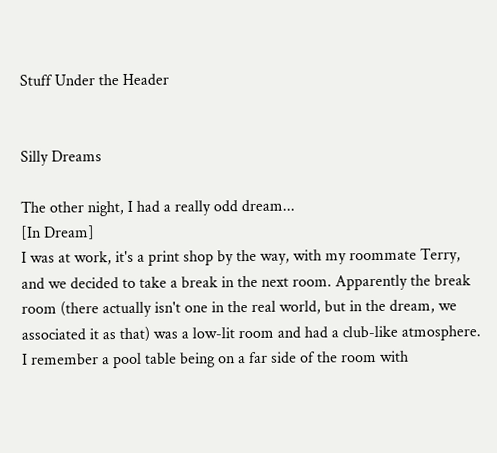Stuff Under the Header


Silly Dreams

The other night, I had a really odd dream...
[In Dream]
I was at work, it's a print shop by the way, with my roommate Terry, and we decided to take a break in the next room. Apparently the break room (there actually isn't one in the real world, but in the dream, we associated it as that) was a low-lit room and had a club-like atmosphere. I remember a pool table being on a far side of the room with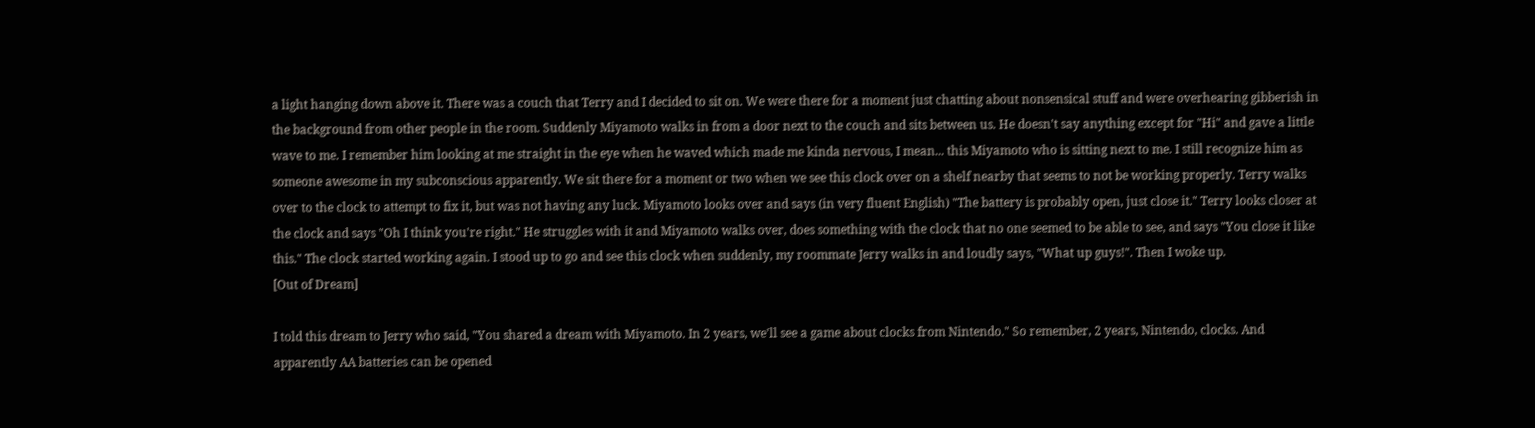a light hanging down above it. There was a couch that Terry and I decided to sit on. We were there for a moment just chatting about nonsensical stuff and were overhearing gibberish in the background from other people in the room. Suddenly Miyamoto walks in from a door next to the couch and sits between us. He doesn't say anything except for "Hi" and gave a little wave to me. I remember him looking at me straight in the eye when he waved which made me kinda nervous, I mean... this Miyamoto who is sitting next to me. I still recognize him as someone awesome in my subconscious apparently. We sit there for a moment or two when we see this clock over on a shelf nearby that seems to not be working properly. Terry walks over to the clock to attempt to fix it, but was not having any luck. Miyamoto looks over and says (in very fluent English) "The battery is probably open, just close it." Terry looks closer at the clock and says "Oh I think you're right." He struggles with it and Miyamoto walks over, does something with the clock that no one seemed to be able to see, and says "You close it like this." The clock started working again. I stood up to go and see this clock when suddenly, my roommate Jerry walks in and loudly says, "What up guys!". Then I woke up.
[Out of Dream]

I told this dream to Jerry who said, "You shared a dream with Miyamoto. In 2 years, we'll see a game about clocks from Nintendo." So remember, 2 years, Nintendo, clocks. And apparently AA batteries can be opened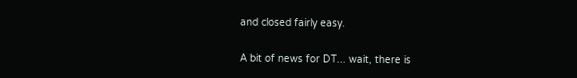and closed fairly easy.

A bit of news for DT... wait, there is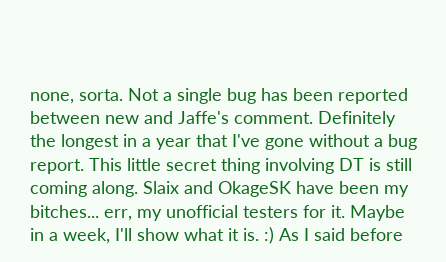none, sorta. Not a single bug has been reported between new and Jaffe's comment. Definitely the longest in a year that I've gone without a bug report. This little secret thing involving DT is still coming along. Slaix and OkageSK have been my bitches... err, my unofficial testers for it. Maybe in a week, I'll show what it is. :) As I said before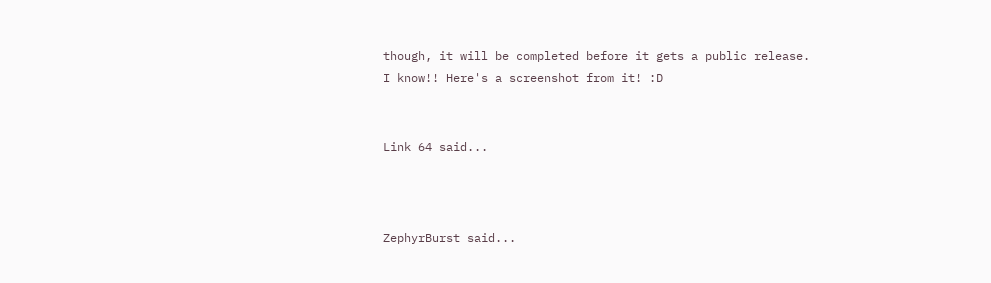though, it will be completed before it gets a public release.
I know!! Here's a screenshot from it! :D


Link 64 said...



ZephyrBurst said...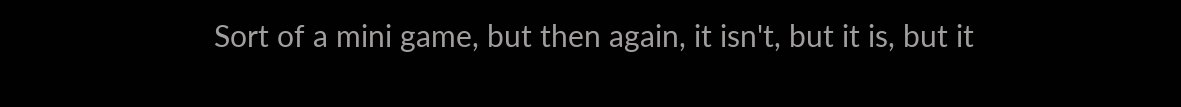Sort of a mini game, but then again, it isn't, but it is, but it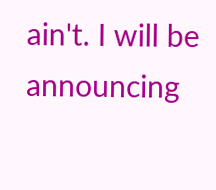ain't. I will be announcing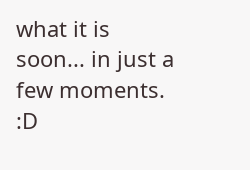what it is soon... in just a few moments. :D